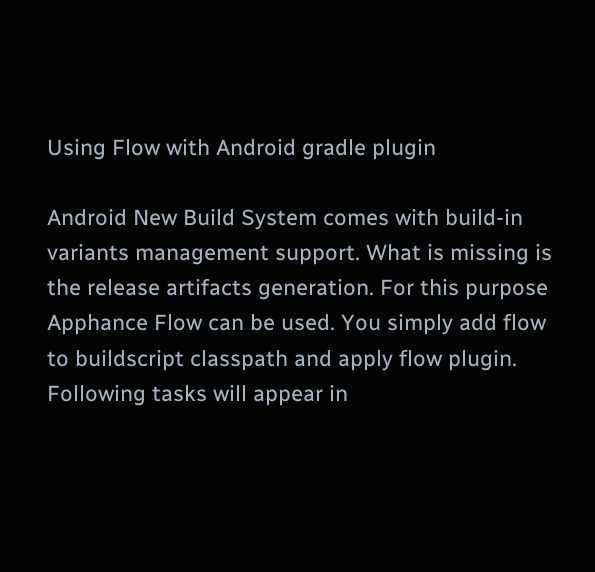Using Flow with Android gradle plugin

Android New Build System comes with build-in variants management support. What is missing is the release artifacts generation. For this purpose Apphance Flow can be used. You simply add flow to buildscript classpath and apply flow plugin.
Following tasks will appear in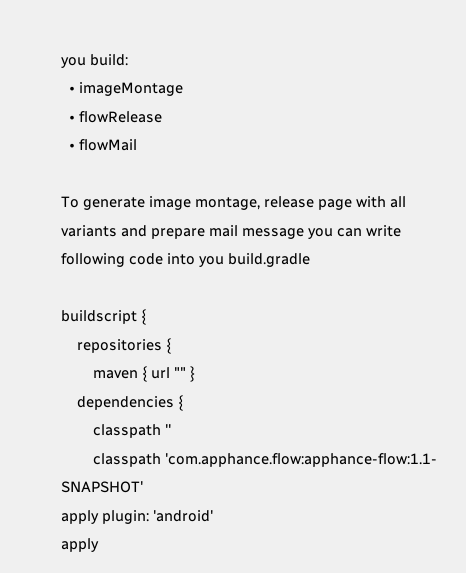you build:
  • imageMontage
  • flowRelease
  • flowMail

To generate image montage, release page with all variants and prepare mail message you can write following code into you build.gradle

buildscript {
    repositories {
        maven { url "" }
    dependencies {
        classpath ''
        classpath 'com.apphance.flow:apphance-flow:1.1-SNAPSHOT'
apply plugin: 'android'
apply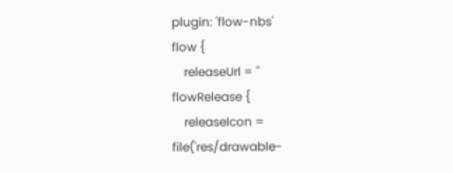plugin: 'flow-nbs'
flow {
    releaseUrl = ''
flowRelease {
    releaseIcon = file('res/drawable-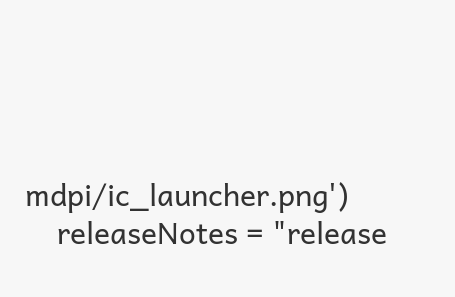mdpi/ic_launcher.png')
    releaseNotes = "release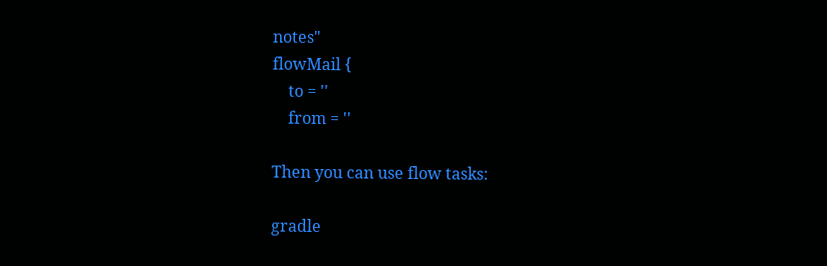notes"
flowMail {
    to = ''
    from = ''

Then you can use flow tasks:

gradle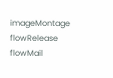imageMontage flowRelease flowMail